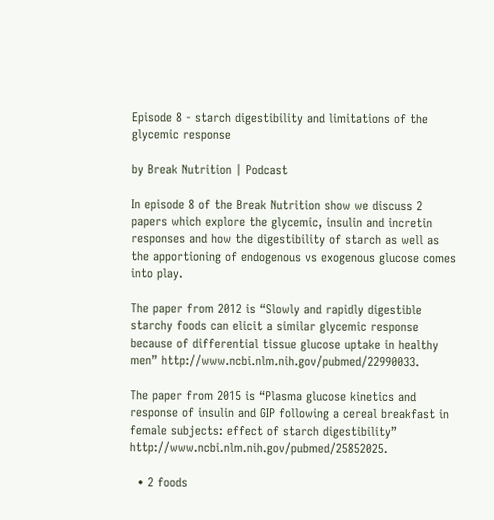Episode 8 - starch digestibility and limitations of the glycemic response

by Break Nutrition | Podcast

In episode 8 of the Break Nutrition show we discuss 2 papers which explore the glycemic, insulin and incretin responses and how the digestibility of starch as well as the apportioning of endogenous vs exogenous glucose comes into play.

The paper from 2012 is “Slowly and rapidly digestible starchy foods can elicit a similar glycemic response because of differential tissue glucose uptake in healthy men” http://www.ncbi.nlm.nih.gov/pubmed/22990033.

The paper from 2015 is “Plasma glucose kinetics and response of insulin and GIP following a cereal breakfast in female subjects: effect of starch digestibility” http://www.ncbi.nlm.nih.gov/pubmed/25852025.

  • 2 foods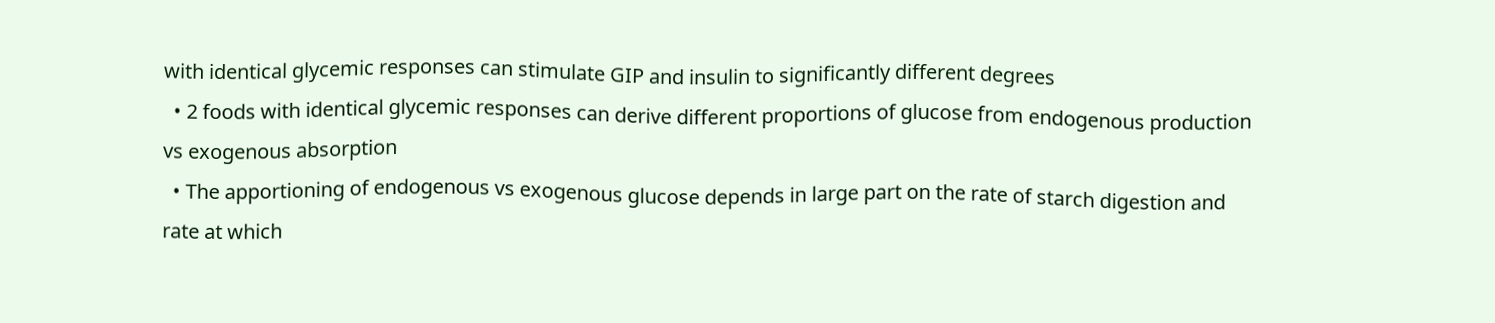with identical glycemic responses can stimulate GIP and insulin to significantly different degrees
  • 2 foods with identical glycemic responses can derive different proportions of glucose from endogenous production vs exogenous absorption
  • The apportioning of endogenous vs exogenous glucose depends in large part on the rate of starch digestion and rate at which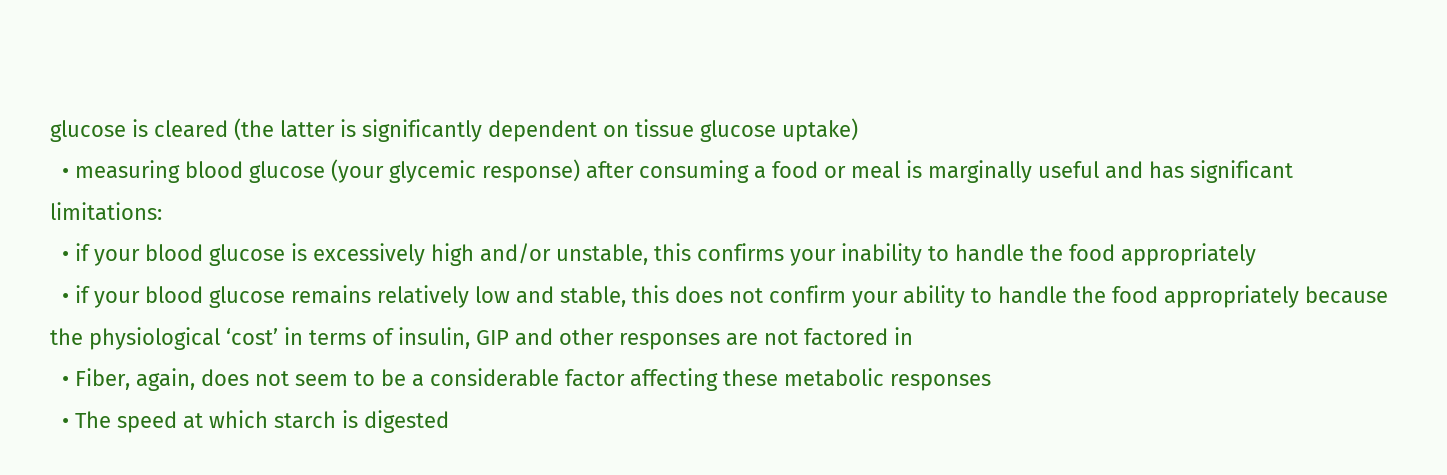glucose is cleared (the latter is significantly dependent on tissue glucose uptake)
  • measuring blood glucose (your glycemic response) after consuming a food or meal is marginally useful and has significant limitations:
  • if your blood glucose is excessively high and/or unstable, this confirms your inability to handle the food appropriately
  • if your blood glucose remains relatively low and stable, this does not confirm your ability to handle the food appropriately because the physiological ‘cost’ in terms of insulin, GIP and other responses are not factored in
  • Fiber, again, does not seem to be a considerable factor affecting these metabolic responses
  • The speed at which starch is digested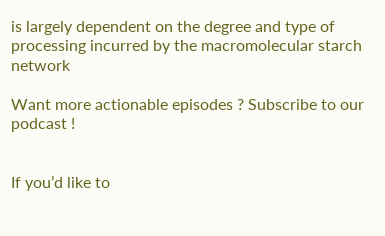is largely dependent on the degree and type of processing incurred by the macromolecular starch network

Want more actionable episodes ? Subscribe to our podcast !


If you’d like to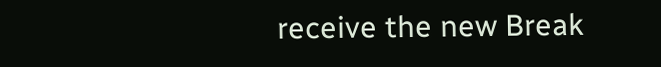receive the new Break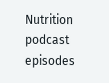Nutrition podcast episodes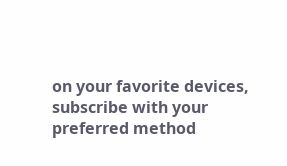on your favorite devices, subscribe with your preferred method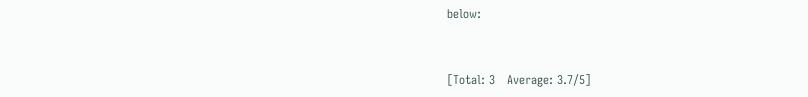below:


[Total: 3   Average: 3.7/5]